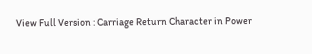View Full Version : Carriage Return Character in Power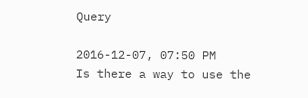Query

2016-12-07, 07:50 PM
Is there a way to use the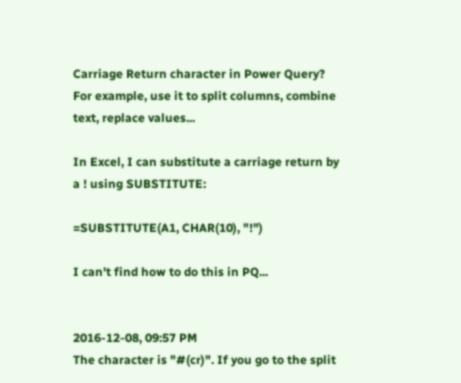Carriage Return character in Power Query? For example, use it to split columns, combine text, replace values...

In Excel, I can substitute a carriage return by a ! using SUBSTITUTE:

=SUBSTITUTE(A1, CHAR(10), "!")

I can't find how to do this in PQ...


2016-12-08, 09:57 PM
The character is "#(cr)". If you go to the split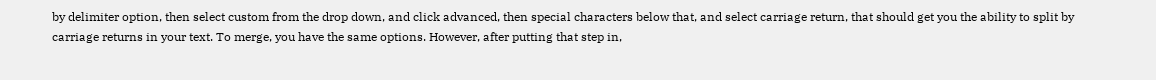by delimiter option, then select custom from the drop down, and click advanced, then special characters below that, and select carriage return, that should get you the ability to split by carriage returns in your text. To merge, you have the same options. However, after putting that step in,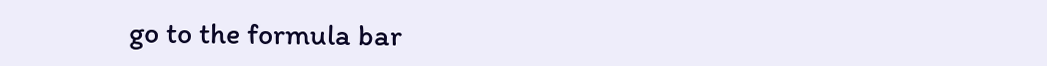go to the formula bar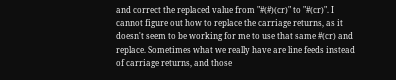and correct the replaced value from "#(#)(cr)" to "#(cr)". I cannot figure out how to replace the carriage returns, as it doesn't seem to be working for me to use that same #(cr) and replace. Sometimes what we really have are line feeds instead of carriage returns, and those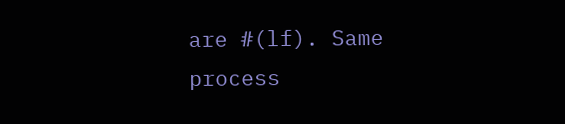are #(lf). Same process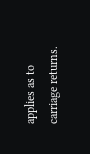applies as to carriage returns.